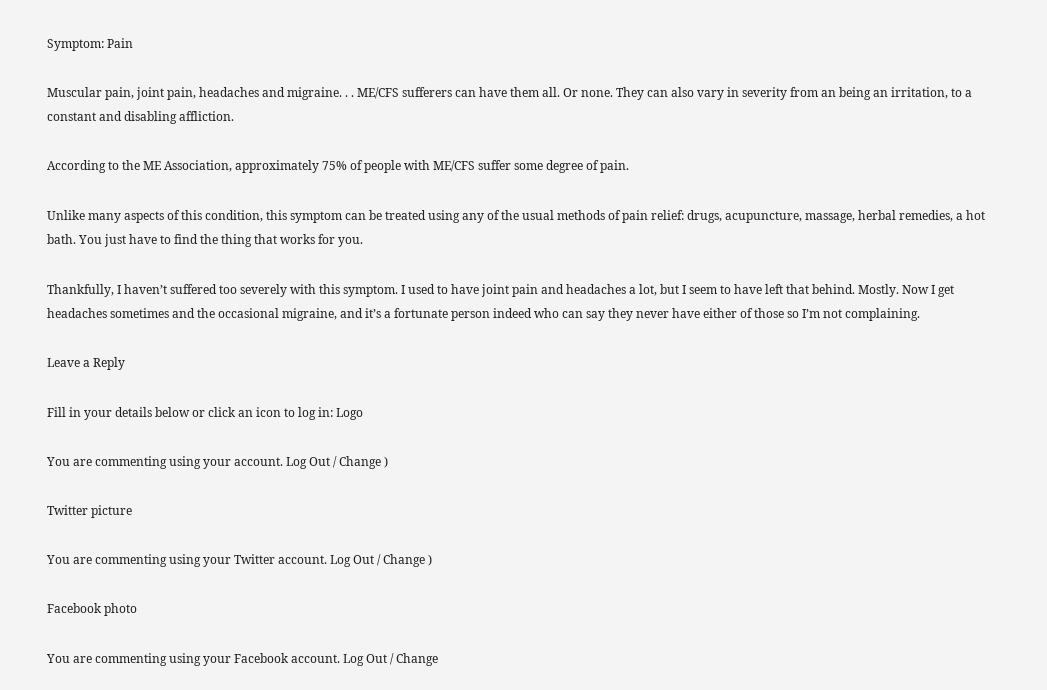Symptom: Pain

Muscular pain, joint pain, headaches and migraine. . . ME/CFS sufferers can have them all. Or none. They can also vary in severity from an being an irritation, to a constant and disabling affliction.

According to the ME Association, approximately 75% of people with ME/CFS suffer some degree of pain.

Unlike many aspects of this condition, this symptom can be treated using any of the usual methods of pain relief: drugs, acupuncture, massage, herbal remedies, a hot bath. You just have to find the thing that works for you.

Thankfully, I haven’t suffered too severely with this symptom. I used to have joint pain and headaches a lot, but I seem to have left that behind. Mostly. Now I get headaches sometimes and the occasional migraine, and it’s a fortunate person indeed who can say they never have either of those so I’m not complaining.

Leave a Reply

Fill in your details below or click an icon to log in: Logo

You are commenting using your account. Log Out / Change )

Twitter picture

You are commenting using your Twitter account. Log Out / Change )

Facebook photo

You are commenting using your Facebook account. Log Out / Change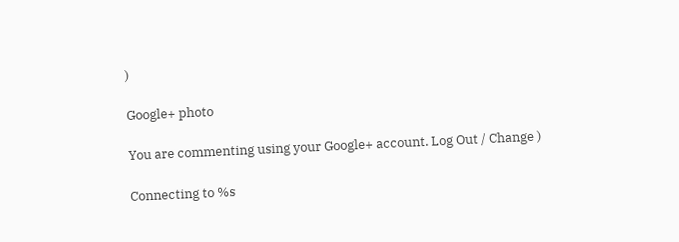)

Google+ photo

You are commenting using your Google+ account. Log Out / Change )

Connecting to %s